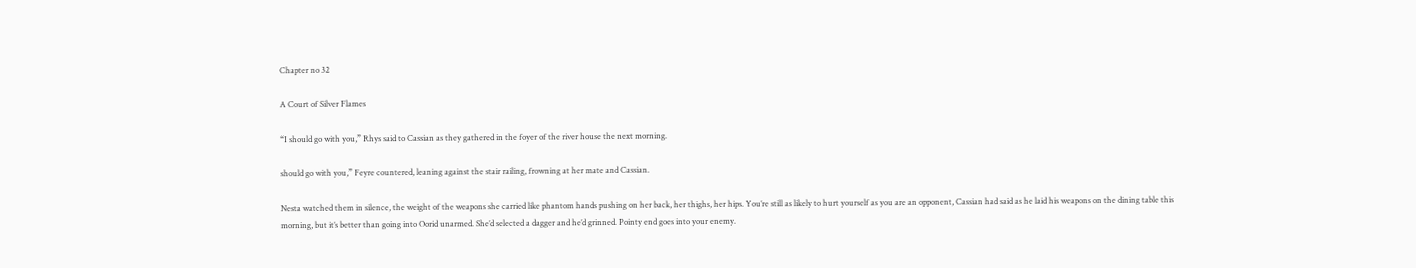Chapter no 32

A Court of Silver Flames

“I should go with you,” Rhys said to Cassian as they gathered in the foyer of the river house the next morning.

should go with you,” Feyre countered, leaning against the stair railing, frowning at her mate and Cassian.

Nesta watched them in silence, the weight of the weapons she carried like phantom hands pushing on her back, her thighs, her hips. You’re still as likely to hurt yourself as you are an opponent, Cassian had said as he laid his weapons on the dining table this morning, but it’s better than going into Oorid unarmed. She’d selected a dagger and he’d grinned. Pointy end goes into your enemy.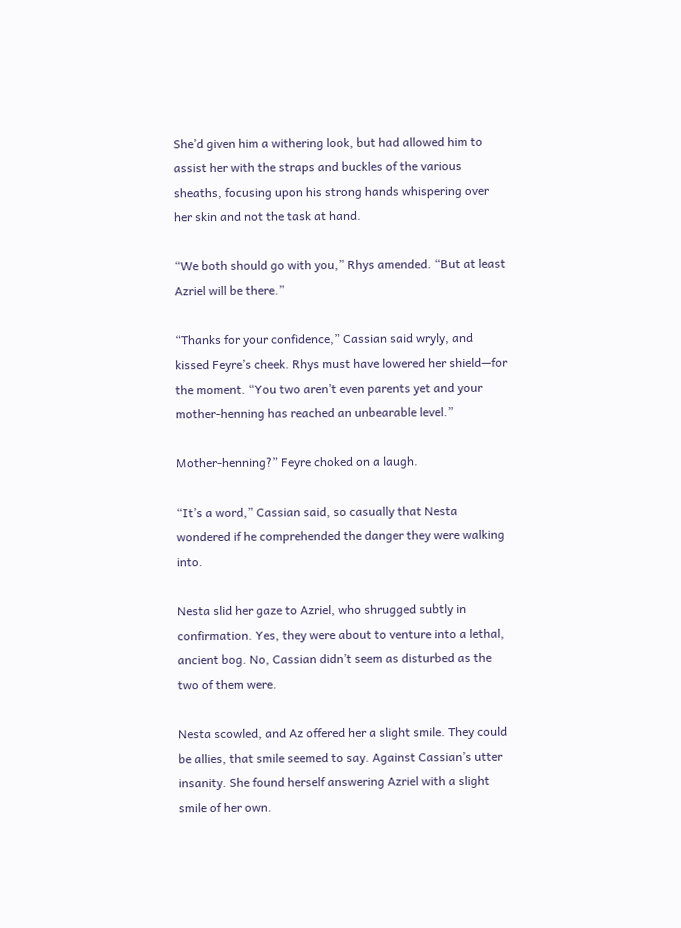She’d given him a withering look, but had allowed him to assist her with the straps and buckles of the various sheaths, focusing upon his strong hands whispering over her skin and not the task at hand.

“We both should go with you,” Rhys amended. “But at least Azriel will be there.”

“Thanks for your confidence,” Cassian said wryly, and kissed Feyre’s cheek. Rhys must have lowered her shield—for the moment. “You two aren’t even parents yet and your mother-henning has reached an unbearable level.”

Mother-henning?” Feyre choked on a laugh.

“It’s a word,” Cassian said, so casually that Nesta wondered if he comprehended the danger they were walking into.

Nesta slid her gaze to Azriel, who shrugged subtly in confirmation. Yes, they were about to venture into a lethal, ancient bog. No, Cassian didn’t seem as disturbed as the two of them were.

Nesta scowled, and Az offered her a slight smile. They could be allies, that smile seemed to say. Against Cassian’s utter insanity. She found herself answering Azriel with a slight smile of her own.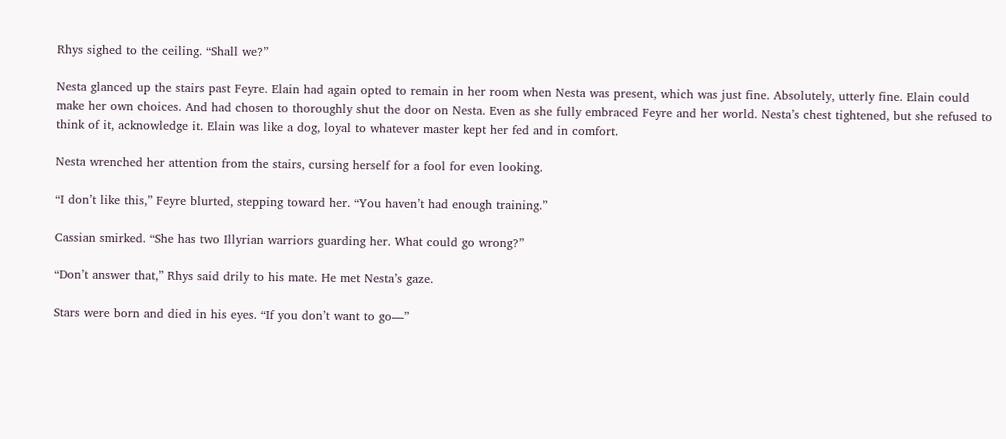Rhys sighed to the ceiling. “Shall we?”

Nesta glanced up the stairs past Feyre. Elain had again opted to remain in her room when Nesta was present, which was just fine. Absolutely, utterly fine. Elain could make her own choices. And had chosen to thoroughly shut the door on Nesta. Even as she fully embraced Feyre and her world. Nesta’s chest tightened, but she refused to think of it, acknowledge it. Elain was like a dog, loyal to whatever master kept her fed and in comfort.

Nesta wrenched her attention from the stairs, cursing herself for a fool for even looking.

“I don’t like this,” Feyre blurted, stepping toward her. “You haven’t had enough training.”

Cassian smirked. “She has two Illyrian warriors guarding her. What could go wrong?”

“Don’t answer that,” Rhys said drily to his mate. He met Nesta’s gaze.

Stars were born and died in his eyes. “If you don’t want to go—”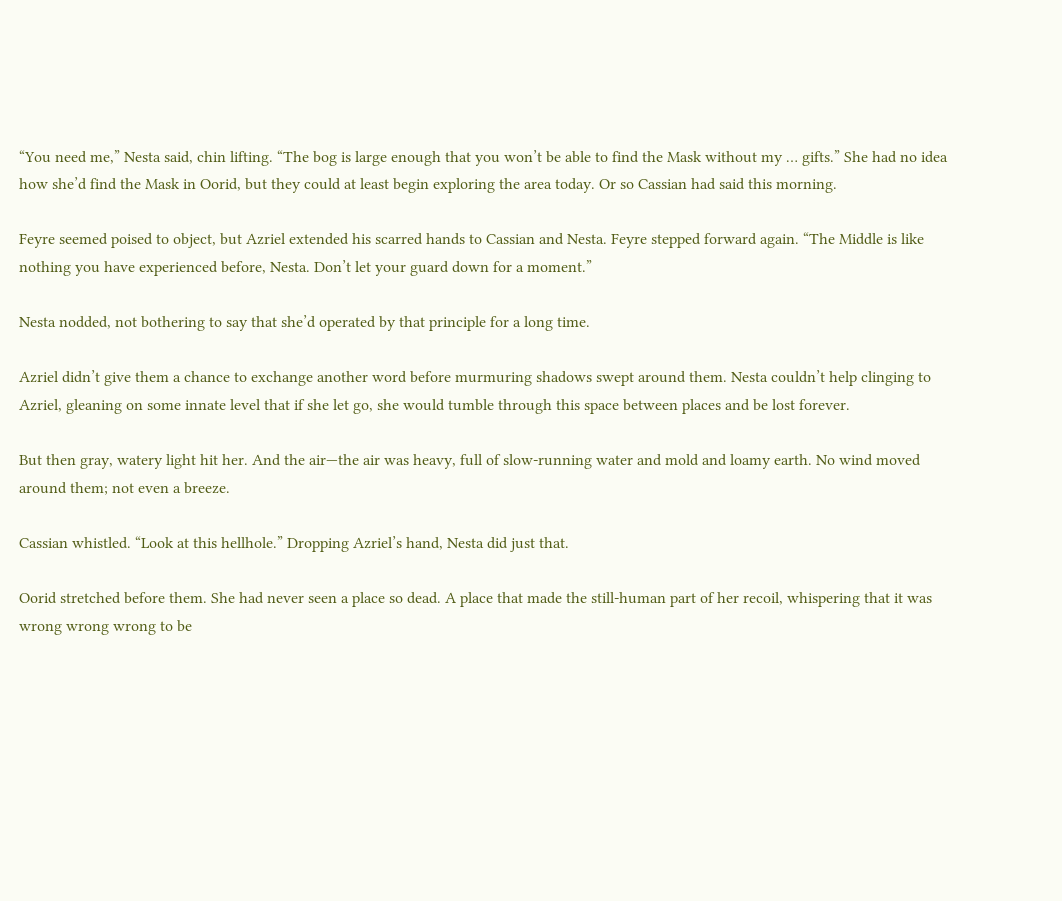“You need me,” Nesta said, chin lifting. “The bog is large enough that you won’t be able to find the Mask without my … gifts.” She had no idea how she’d find the Mask in Oorid, but they could at least begin exploring the area today. Or so Cassian had said this morning.

Feyre seemed poised to object, but Azriel extended his scarred hands to Cassian and Nesta. Feyre stepped forward again. “The Middle is like nothing you have experienced before, Nesta. Don’t let your guard down for a moment.”

Nesta nodded, not bothering to say that she’d operated by that principle for a long time.

Azriel didn’t give them a chance to exchange another word before murmuring shadows swept around them. Nesta couldn’t help clinging to Azriel, gleaning on some innate level that if she let go, she would tumble through this space between places and be lost forever.

But then gray, watery light hit her. And the air—the air was heavy, full of slow-running water and mold and loamy earth. No wind moved around them; not even a breeze.

Cassian whistled. “Look at this hellhole.” Dropping Azriel’s hand, Nesta did just that.

Oorid stretched before them. She had never seen a place so dead. A place that made the still-human part of her recoil, whispering that it was wrong wrong wrong to be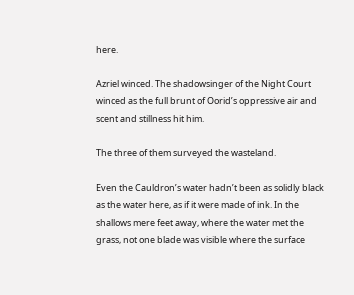here.

Azriel winced. The shadowsinger of the Night Court winced as the full brunt of Oorid’s oppressive air and scent and stillness hit him.

The three of them surveyed the wasteland.

Even the Cauldron’s water hadn’t been as solidly black as the water here, as if it were made of ink. In the shallows mere feet away, where the water met the grass, not one blade was visible where the surface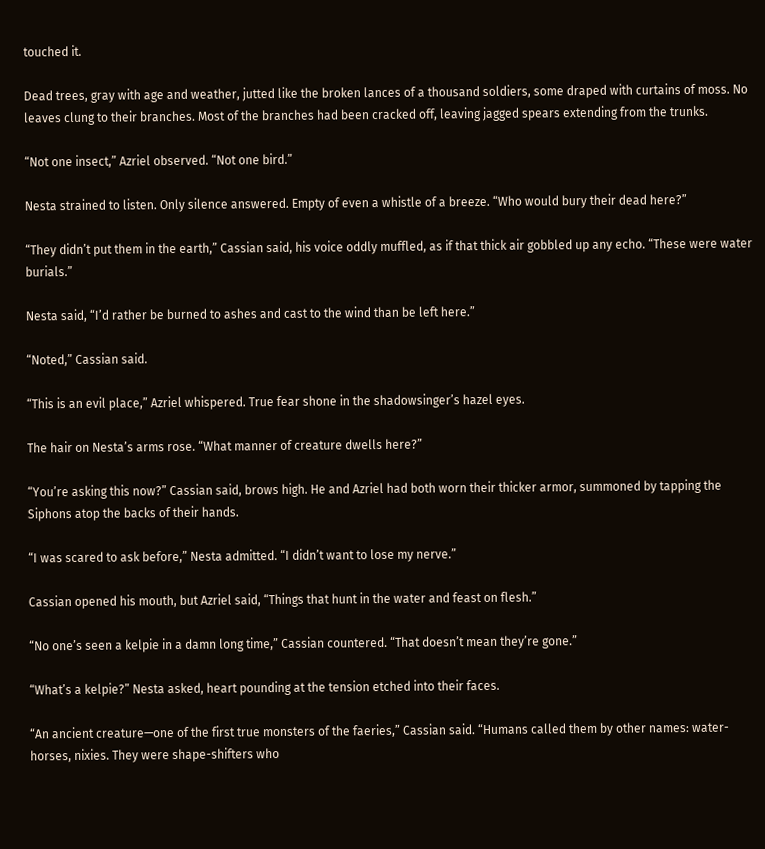touched it.

Dead trees, gray with age and weather, jutted like the broken lances of a thousand soldiers, some draped with curtains of moss. No leaves clung to their branches. Most of the branches had been cracked off, leaving jagged spears extending from the trunks.

“Not one insect,” Azriel observed. “Not one bird.”

Nesta strained to listen. Only silence answered. Empty of even a whistle of a breeze. “Who would bury their dead here?”

“They didn’t put them in the earth,” Cassian said, his voice oddly muffled, as if that thick air gobbled up any echo. “These were water burials.”

Nesta said, “I’d rather be burned to ashes and cast to the wind than be left here.”

“Noted,” Cassian said.

“This is an evil place,” Azriel whispered. True fear shone in the shadowsinger’s hazel eyes.

The hair on Nesta’s arms rose. “What manner of creature dwells here?”

“You’re asking this now?” Cassian said, brows high. He and Azriel had both worn their thicker armor, summoned by tapping the Siphons atop the backs of their hands.

“I was scared to ask before,” Nesta admitted. “I didn’t want to lose my nerve.”

Cassian opened his mouth, but Azriel said, “Things that hunt in the water and feast on flesh.”

“No one’s seen a kelpie in a damn long time,” Cassian countered. “That doesn’t mean they’re gone.”

“What’s a kelpie?” Nesta asked, heart pounding at the tension etched into their faces.

“An ancient creature—one of the first true monsters of the faeries,” Cassian said. “Humans called them by other names: water-horses, nixies. They were shape-shifters who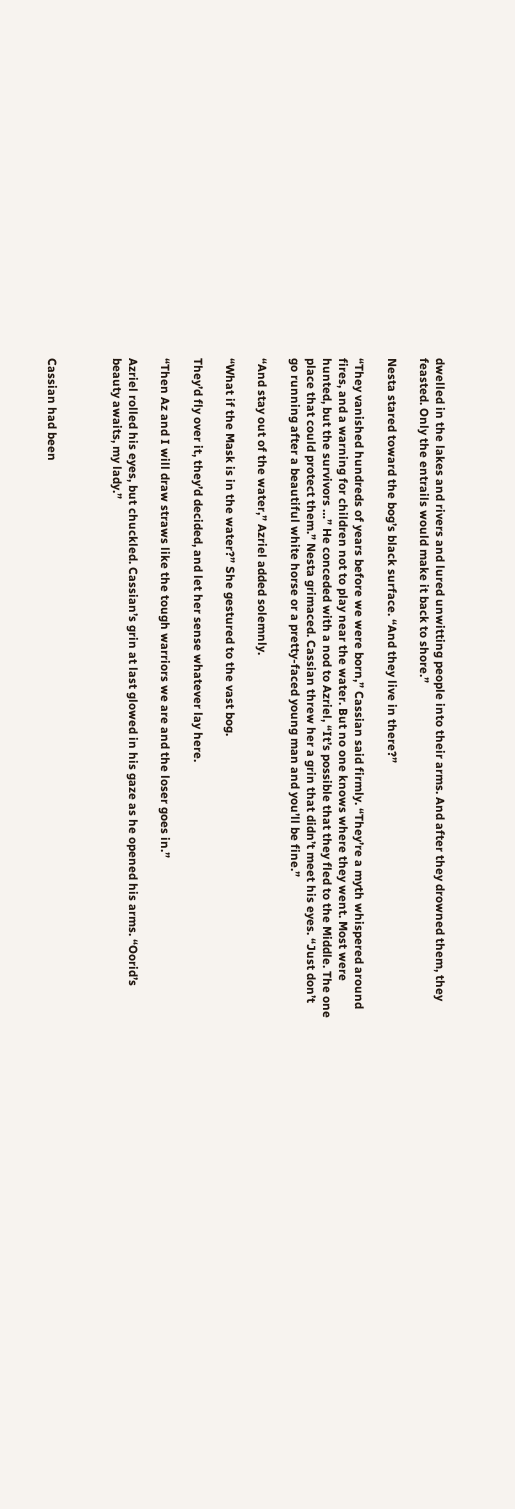dwelled in the lakes and rivers and lured unwitting people into their arms. And after they drowned them, they feasted. Only the entrails would make it back to shore.”

Nesta stared toward the bog’s black surface. “And they live in there?”

“They vanished hundreds of years before we were born,” Cassian said firmly. “They’re a myth whispered around fires, and a warning for children not to play near the water. But no one knows where they went. Most were hunted, but the survivors …” He conceded with a nod to Azriel, “It’s possible that they fled to the Middle. The one place that could protect them.” Nesta grimaced. Cassian threw her a grin that didn’t meet his eyes. “Just don’t go running after a beautiful white horse or a pretty-faced young man and you’ll be fine.”

“And stay out of the water,” Azriel added solemnly.

“What if the Mask is in the water?” She gestured to the vast bog.

They’d fly over it, they’d decided, and let her sense whatever lay here.

“Then Az and I will draw straws like the tough warriors we are and the loser goes in.”

Azriel rolled his eyes, but chuckled. Cassian’s grin at last glowed in his gaze as he opened his arms. “Oorid’s beauty awaits, my lady.”



Cassian had been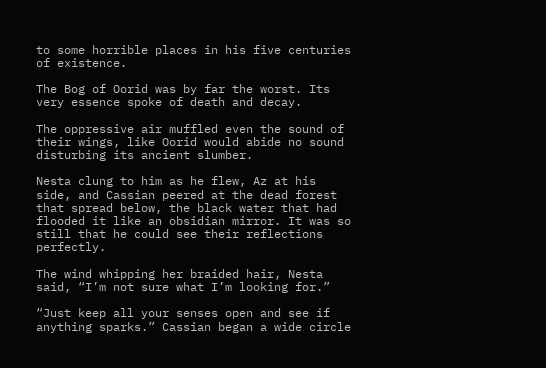to some horrible places in his five centuries of existence.

The Bog of Oorid was by far the worst. Its very essence spoke of death and decay.

The oppressive air muffled even the sound of their wings, like Oorid would abide no sound disturbing its ancient slumber.

Nesta clung to him as he flew, Az at his side, and Cassian peered at the dead forest that spread below, the black water that had flooded it like an obsidian mirror. It was so still that he could see their reflections perfectly.

The wind whipping her braided hair, Nesta said, “I’m not sure what I’m looking for.”

“Just keep all your senses open and see if anything sparks.” Cassian began a wide circle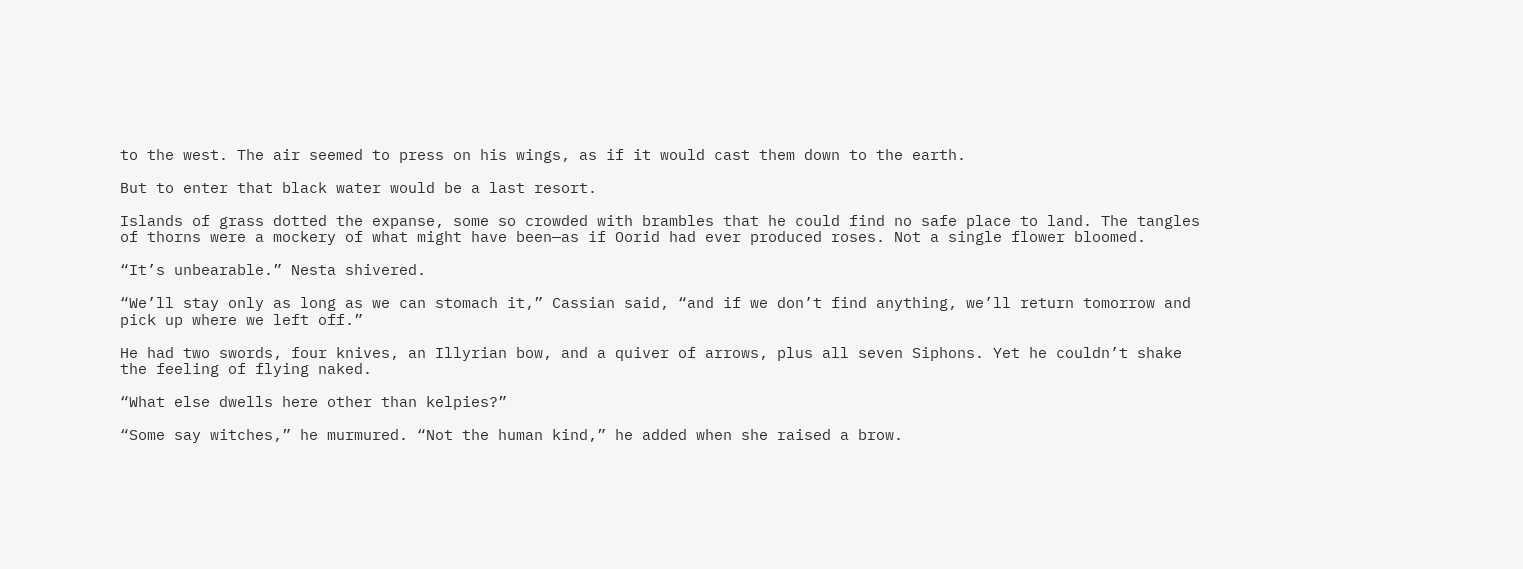to the west. The air seemed to press on his wings, as if it would cast them down to the earth.

But to enter that black water would be a last resort.

Islands of grass dotted the expanse, some so crowded with brambles that he could find no safe place to land. The tangles of thorns were a mockery of what might have been—as if Oorid had ever produced roses. Not a single flower bloomed.

“It’s unbearable.” Nesta shivered.

“We’ll stay only as long as we can stomach it,” Cassian said, “and if we don’t find anything, we’ll return tomorrow and pick up where we left off.”

He had two swords, four knives, an Illyrian bow, and a quiver of arrows, plus all seven Siphons. Yet he couldn’t shake the feeling of flying naked.

“What else dwells here other than kelpies?”

“Some say witches,” he murmured. “Not the human kind,” he added when she raised a brow.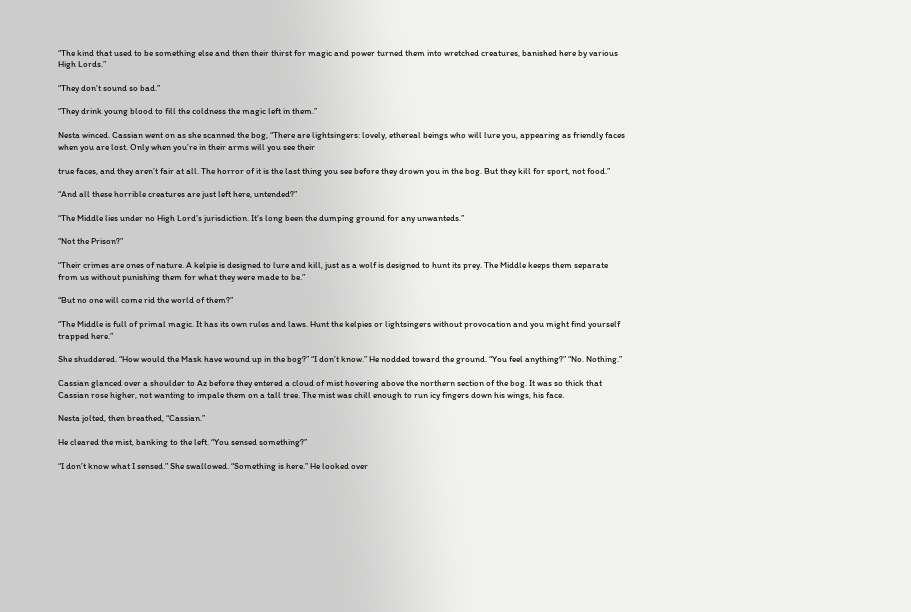“The kind that used to be something else and then their thirst for magic and power turned them into wretched creatures, banished here by various High Lords.”

“They don’t sound so bad.”

“They drink young blood to fill the coldness the magic left in them.”

Nesta winced. Cassian went on as she scanned the bog, “There are lightsingers: lovely, ethereal beings who will lure you, appearing as friendly faces when you are lost. Only when you’re in their arms will you see their

true faces, and they aren’t fair at all. The horror of it is the last thing you see before they drown you in the bog. But they kill for sport, not food.”

“And all these horrible creatures are just left here, untended?”

“The Middle lies under no High Lord’s jurisdiction. It’s long been the dumping ground for any unwanteds.”

“Not the Prison?”

“Their crimes are ones of nature. A kelpie is designed to lure and kill, just as a wolf is designed to hunt its prey. The Middle keeps them separate from us without punishing them for what they were made to be.”

“But no one will come rid the world of them?”

“The Middle is full of primal magic. It has its own rules and laws. Hunt the kelpies or lightsingers without provocation and you might find yourself trapped here.”

She shuddered. “How would the Mask have wound up in the bog?” “I don’t know.” He nodded toward the ground. “You feel anything?” “No. Nothing.”

Cassian glanced over a shoulder to Az before they entered a cloud of mist hovering above the northern section of the bog. It was so thick that Cassian rose higher, not wanting to impale them on a tall tree. The mist was chill enough to run icy fingers down his wings, his face.

Nesta jolted, then breathed, “Cassian.”

He cleared the mist, banking to the left. “You sensed something?”

“I don’t know what I sensed.” She swallowed. “Something is here.” He looked over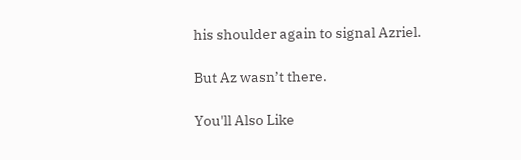his shoulder again to signal Azriel.

But Az wasn’t there.

You'll Also Like